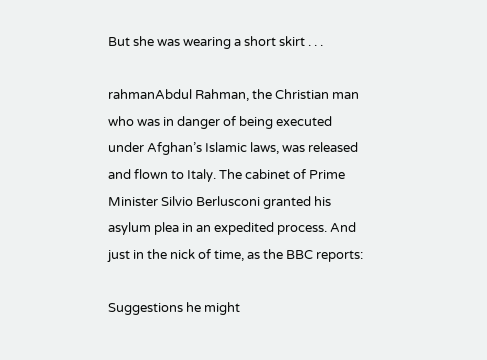But she was wearing a short skirt . . .

rahmanAbdul Rahman, the Christian man who was in danger of being executed under Afghan’s Islamic laws, was released and flown to Italy. The cabinet of Prime Minister Silvio Berlusconi granted his asylum plea in an expedited process. And just in the nick of time, as the BBC reports:

Suggestions he might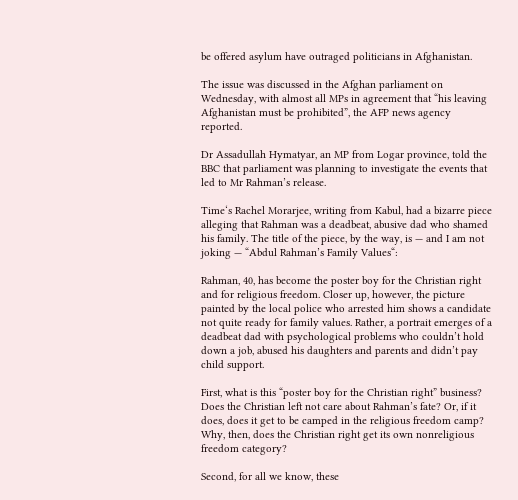be offered asylum have outraged politicians in Afghanistan.

The issue was discussed in the Afghan parliament on Wednesday, with almost all MPs in agreement that “his leaving Afghanistan must be prohibited”, the AFP news agency reported.

Dr Assadullah Hymatyar, an MP from Logar province, told the BBC that parliament was planning to investigate the events that led to Mr Rahman’s release.

Time‘s Rachel Morarjee, writing from Kabul, had a bizarre piece alleging that Rahman was a deadbeat, abusive dad who shamed his family. The title of the piece, by the way, is — and I am not joking — “Abdul Rahman’s Family Values“:

Rahman, 40, has become the poster boy for the Christian right and for religious freedom. Closer up, however, the picture painted by the local police who arrested him shows a candidate not quite ready for family values. Rather, a portrait emerges of a deadbeat dad with psychological problems who couldn’t hold down a job, abused his daughters and parents and didn’t pay child support.

First, what is this “poster boy for the Christian right” business? Does the Christian left not care about Rahman’s fate? Or, if it does, does it get to be camped in the religious freedom camp? Why, then, does the Christian right get its own nonreligious freedom category?

Second, for all we know, these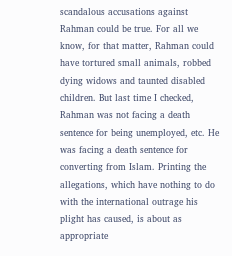scandalous accusations against Rahman could be true. For all we know, for that matter, Rahman could have tortured small animals, robbed dying widows and taunted disabled children. But last time I checked, Rahman was not facing a death sentence for being unemployed, etc. He was facing a death sentence for converting from Islam. Printing the allegations, which have nothing to do with the international outrage his plight has caused, is about as appropriate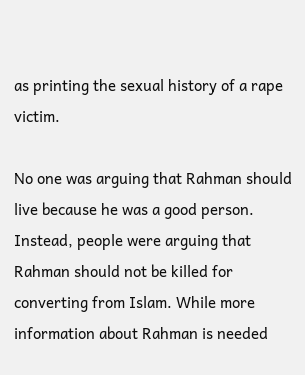as printing the sexual history of a rape victim.

No one was arguing that Rahman should live because he was a good person. Instead, people were arguing that Rahman should not be killed for converting from Islam. While more information about Rahman is needed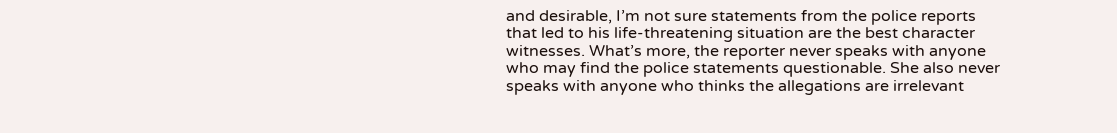and desirable, I’m not sure statements from the police reports that led to his life-threatening situation are the best character witnesses. What’s more, the reporter never speaks with anyone who may find the police statements questionable. She also never speaks with anyone who thinks the allegations are irrelevant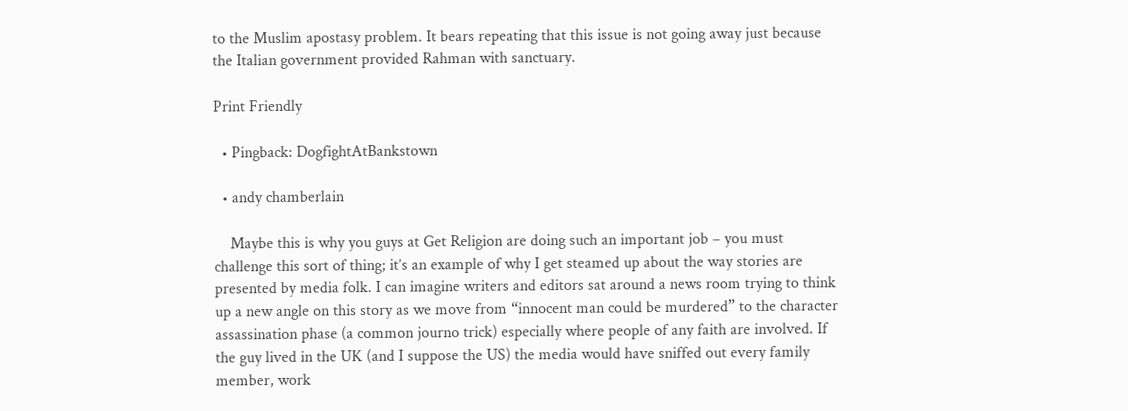to the Muslim apostasy problem. It bears repeating that this issue is not going away just because the Italian government provided Rahman with sanctuary.

Print Friendly

  • Pingback: DogfightAtBankstown

  • andy chamberlain

    Maybe this is why you guys at Get Religion are doing such an important job – you must challenge this sort of thing; it’s an example of why I get steamed up about the way stories are presented by media folk. I can imagine writers and editors sat around a news room trying to think up a new angle on this story as we move from “innocent man could be murdered” to the character assassination phase (a common journo trick) especially where people of any faith are involved. If the guy lived in the UK (and I suppose the US) the media would have sniffed out every family member, work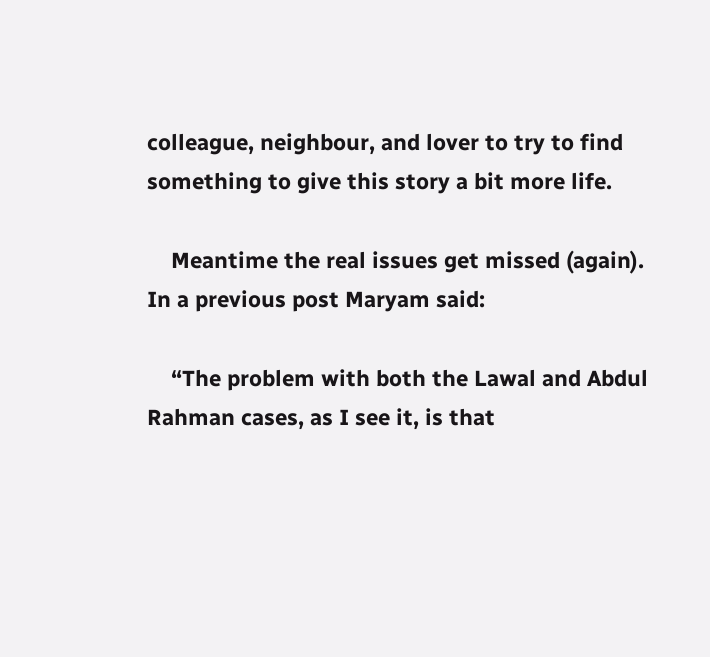colleague, neighbour, and lover to try to find something to give this story a bit more life.

    Meantime the real issues get missed (again). In a previous post Maryam said:

    “The problem with both the Lawal and Abdul Rahman cases, as I see it, is that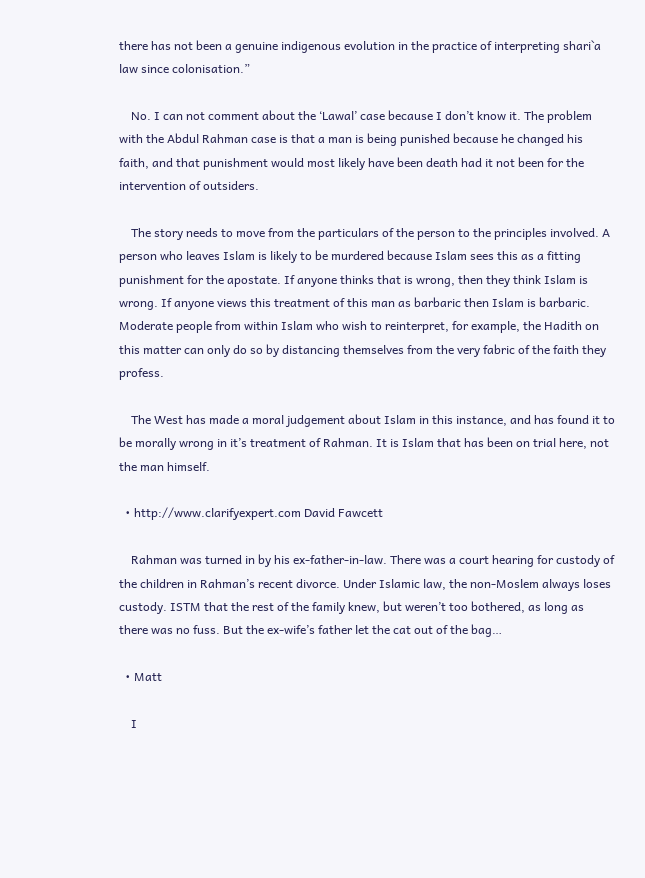there has not been a genuine indigenous evolution in the practice of interpreting shari`a law since colonisation.”

    No. I can not comment about the ‘Lawal’ case because I don’t know it. The problem with the Abdul Rahman case is that a man is being punished because he changed his faith, and that punishment would most likely have been death had it not been for the intervention of outsiders.

    The story needs to move from the particulars of the person to the principles involved. A person who leaves Islam is likely to be murdered because Islam sees this as a fitting punishment for the apostate. If anyone thinks that is wrong, then they think Islam is wrong. If anyone views this treatment of this man as barbaric then Islam is barbaric. Moderate people from within Islam who wish to reinterpret, for example, the Hadith on this matter can only do so by distancing themselves from the very fabric of the faith they profess.

    The West has made a moral judgement about Islam in this instance, and has found it to be morally wrong in it’s treatment of Rahman. It is Islam that has been on trial here, not the man himself.

  • http://www.clarifyexpert.com David Fawcett

    Rahman was turned in by his ex-father-in-law. There was a court hearing for custody of the children in Rahman’s recent divorce. Under Islamic law, the non-Moslem always loses custody. ISTM that the rest of the family knew, but weren’t too bothered, as long as there was no fuss. But the ex-wife’s father let the cat out of the bag…

  • Matt

    I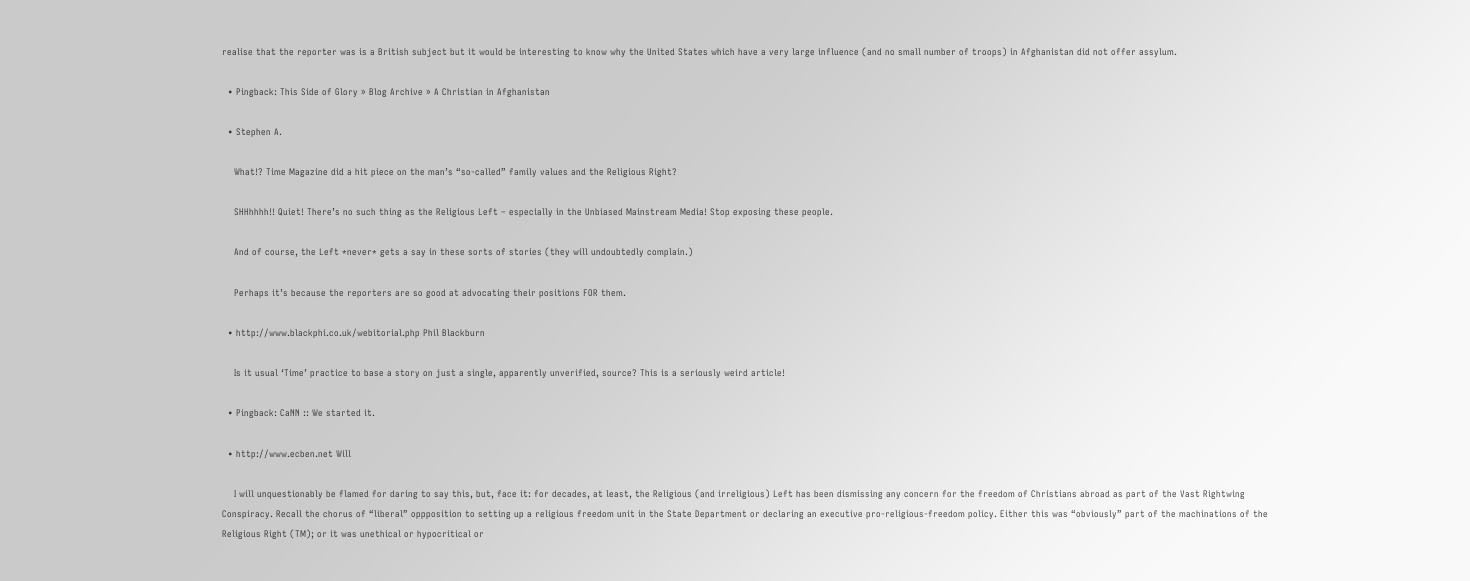realise that the reporter was is a British subject but it would be interesting to know why the United States which have a very large influence (and no small number of troops) in Afghanistan did not offer assylum.

  • Pingback: This Side of Glory » Blog Archive » A Christian in Afghanistan

  • Stephen A.

    What!? Time Magazine did a hit piece on the man’s “so-called” family values and the Religious Right?

    SHHhhhh!! Quiet! There’s no such thing as the Religious Left – especially in the Unbiased Mainstream Media! Stop exposing these people.

    And of course, the Left *never* gets a say in these sorts of stories (they will undoubtedly complain.)

    Perhaps it’s because the reporters are so good at advocating their positions FOR them.

  • http://www.blackphi.co.uk/webitorial.php Phil Blackburn

    Is it usual ‘Time’ practice to base a story on just a single, apparently unverified, source? This is a seriously weird article!

  • Pingback: CaNN :: We started it.

  • http://www.ecben.net Will

    I will unquestionably be flamed for daring to say this, but, face it: for decades, at least, the Religious (and irreligious) Left has been dismissing any concern for the freedom of Christians abroad as part of the Vast Rightwing Conspiracy. Recall the chorus of “liberal” oppposition to setting up a religious freedom unit in the State Department or declaring an executive pro-religious-freedom policy. Either this was “obviously” part of the machinations of the Religious Right (TM); or it was unethical or hypocritical or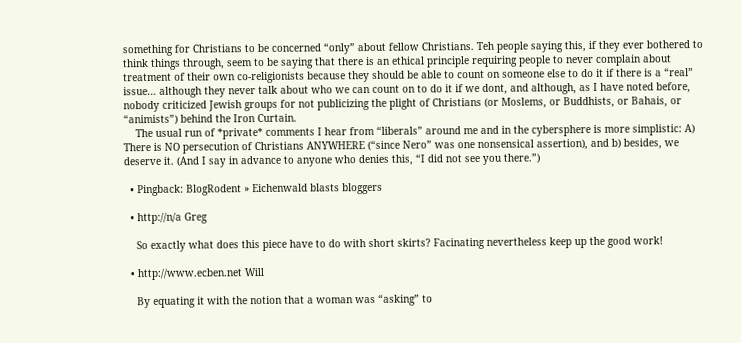something for Christians to be concerned “only” about fellow Christians. Teh people saying this, if they ever bothered to think things through, seem to be saying that there is an ethical principle requiring people to never complain about treatment of their own co-religionists because they should be able to count on someone else to do it if there is a “real” issue… although they never talk about who we can count on to do it if we dont, and although, as I have noted before, nobody criticized Jewish groups for not publicizing the plight of Christians (or Moslems, or Buddhists, or Bahais, or “animists”) behind the Iron Curtain.
    The usual run of *private* comments I hear from “liberals” around me and in the cybersphere is more simplistic: A) There is NO persecution of Christians ANYWHERE (“since Nero” was one nonsensical assertion), and b) besides, we deserve it. (And I say in advance to anyone who denies this, “I did not see you there.”)

  • Pingback: BlogRodent » Eichenwald blasts bloggers

  • http://n/a Greg

    So exactly what does this piece have to do with short skirts? Facinating nevertheless keep up the good work!

  • http://www.ecben.net Will

    By equating it with the notion that a woman was “asking” to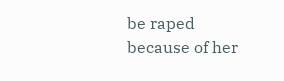be raped because of her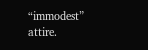“immodest” attire.